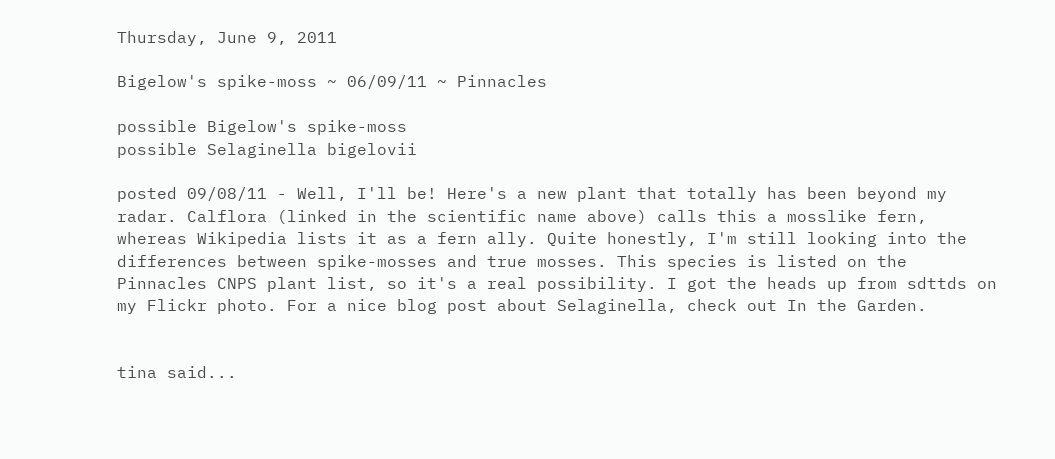Thursday, June 9, 2011

Bigelow's spike-moss ~ 06/09/11 ~ Pinnacles

possible Bigelow's spike-moss
possible Selaginella bigelovii

posted 09/08/11 - Well, I'll be! Here's a new plant that totally has been beyond my radar. Calflora (linked in the scientific name above) calls this a mosslike fern, whereas Wikipedia lists it as a fern ally. Quite honestly, I'm still looking into the differences between spike-mosses and true mosses. This species is listed on the Pinnacles CNPS plant list, so it's a real possibility. I got the heads up from sdttds on my Flickr photo. For a nice blog post about Selaginella, check out In the Garden.


tina said...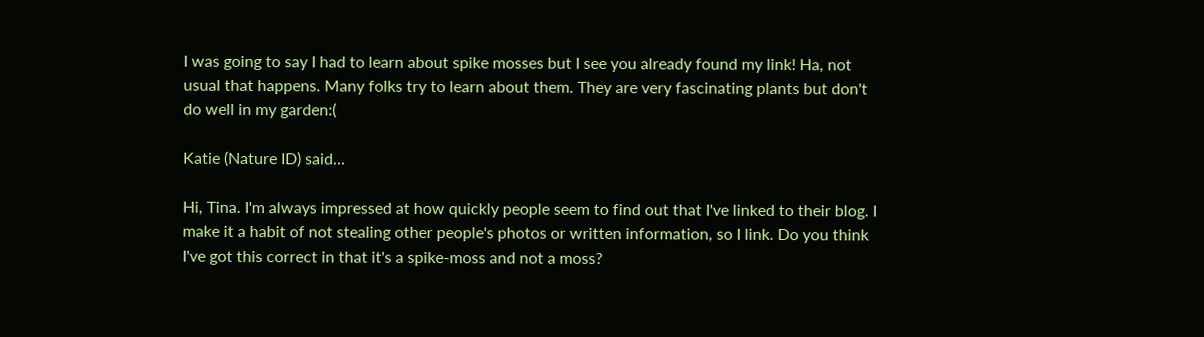I was going to say I had to learn about spike mosses but I see you already found my link! Ha, not usual that happens. Many folks try to learn about them. They are very fascinating plants but don't do well in my garden:(

Katie (Nature ID) said...

Hi, Tina. I'm always impressed at how quickly people seem to find out that I've linked to their blog. I make it a habit of not stealing other people's photos or written information, so I link. Do you think I've got this correct in that it's a spike-moss and not a moss?